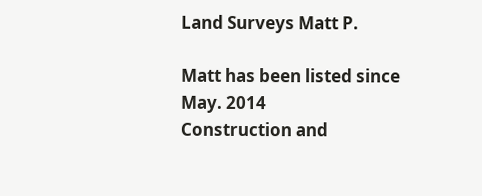Land Surveys Matt P.

Matt has been listed since May. 2014
Construction and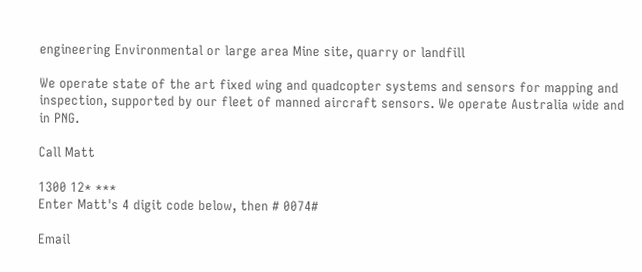engineering Environmental or large area Mine site, quarry or landfill

We operate state of the art fixed wing and quadcopter systems and sensors for mapping and inspection, supported by our fleet of manned aircraft sensors. We operate Australia wide and in PNG.

Call Matt

1300 12* ***
Enter Matt's 4 digit code below, then # 0074#

Email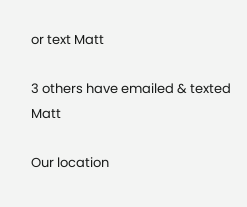or text Matt

3 others have emailed & texted Matt

Our location